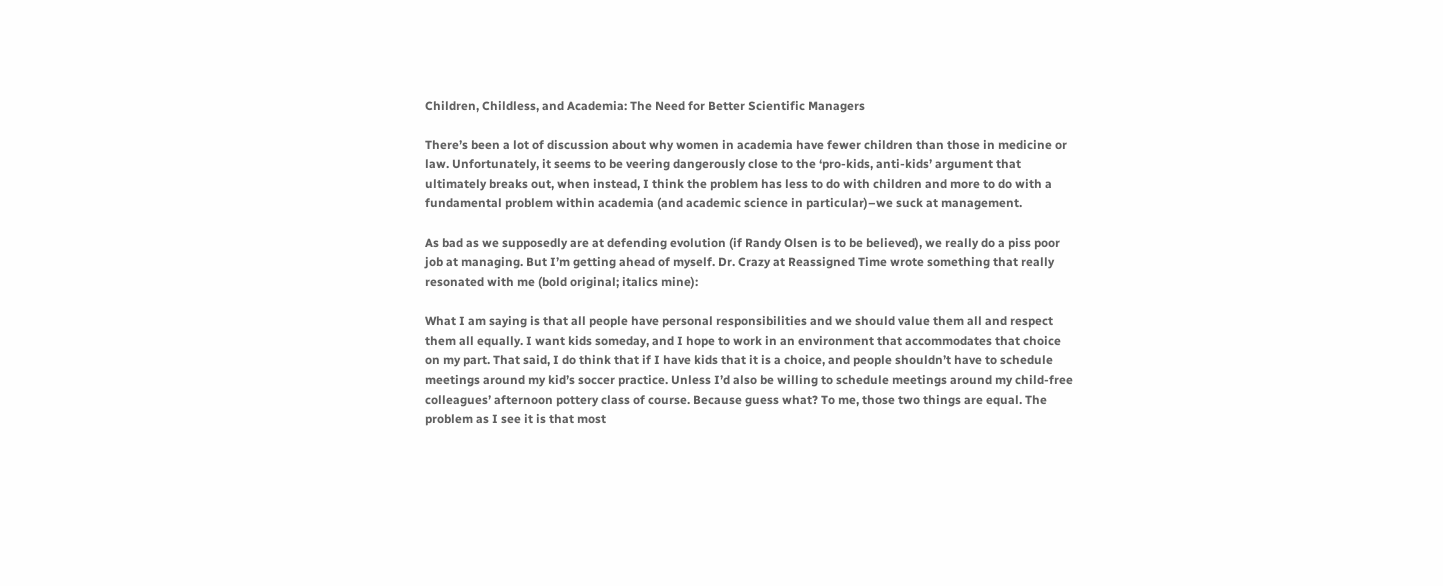Children, Childless, and Academia: The Need for Better Scientific Managers

There’s been a lot of discussion about why women in academia have fewer children than those in medicine or law. Unfortunately, it seems to be veering dangerously close to the ‘pro-kids, anti-kids’ argument that ultimately breaks out, when instead, I think the problem has less to do with children and more to do with a fundamental problem within academia (and academic science in particular)–we suck at management.

As bad as we supposedly are at defending evolution (if Randy Olsen is to be believed), we really do a piss poor job at managing. But I’m getting ahead of myself. Dr. Crazy at Reassigned Time wrote something that really resonated with me (bold original; italics mine):

What I am saying is that all people have personal responsibilities and we should value them all and respect them all equally. I want kids someday, and I hope to work in an environment that accommodates that choice on my part. That said, I do think that if I have kids that it is a choice, and people shouldn’t have to schedule meetings around my kid’s soccer practice. Unless I’d also be willing to schedule meetings around my child-free colleagues’ afternoon pottery class of course. Because guess what? To me, those two things are equal. The problem as I see it is that most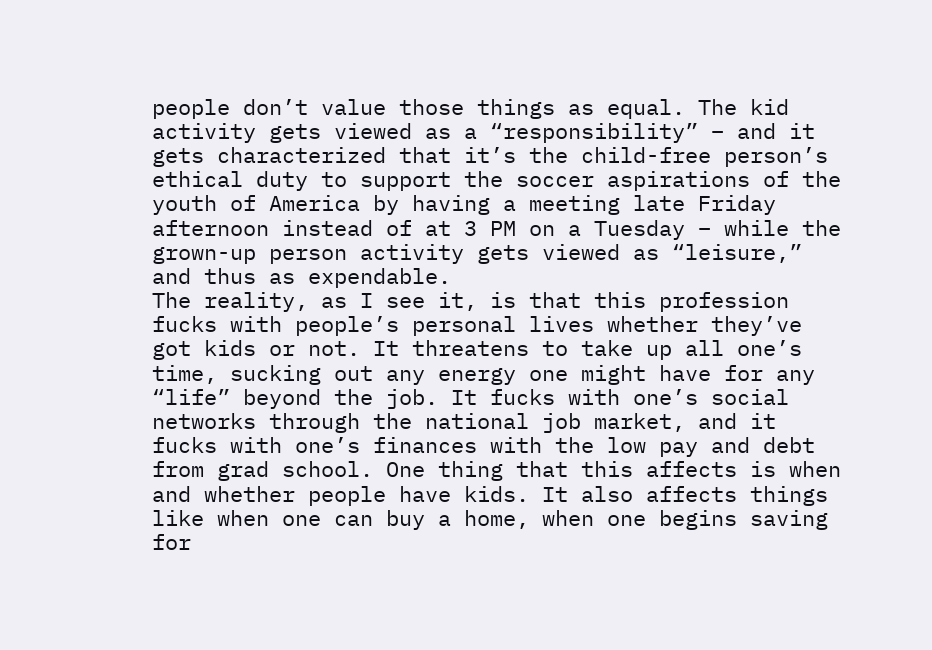people don’t value those things as equal. The kid activity gets viewed as a “responsibility” – and it gets characterized that it’s the child-free person’s ethical duty to support the soccer aspirations of the youth of America by having a meeting late Friday afternoon instead of at 3 PM on a Tuesday – while the grown-up person activity gets viewed as “leisure,” and thus as expendable.
The reality, as I see it, is that this profession fucks with people’s personal lives whether they’ve got kids or not. It threatens to take up all one’s time, sucking out any energy one might have for any “life” beyond the job. It fucks with one’s social networks through the national job market, and it fucks with one’s finances with the low pay and debt from grad school. One thing that this affects is when and whether people have kids. It also affects things like when one can buy a home, when one begins saving for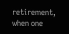retirement, when one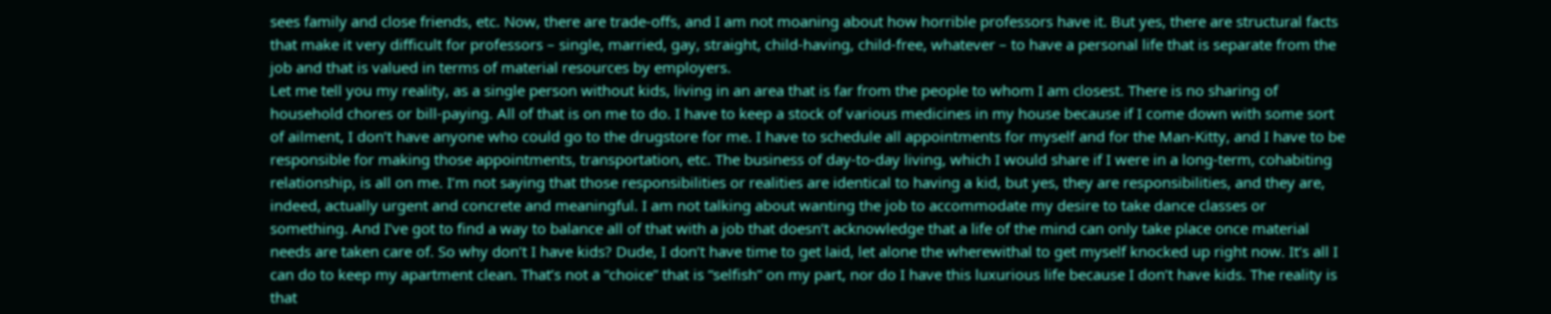sees family and close friends, etc. Now, there are trade-offs, and I am not moaning about how horrible professors have it. But yes, there are structural facts that make it very difficult for professors – single, married, gay, straight, child-having, child-free, whatever – to have a personal life that is separate from the job and that is valued in terms of material resources by employers.
Let me tell you my reality, as a single person without kids, living in an area that is far from the people to whom I am closest. There is no sharing of household chores or bill-paying. All of that is on me to do. I have to keep a stock of various medicines in my house because if I come down with some sort of ailment, I don’t have anyone who could go to the drugstore for me. I have to schedule all appointments for myself and for the Man-Kitty, and I have to be responsible for making those appointments, transportation, etc. The business of day-to-day living, which I would share if I were in a long-term, cohabiting relationship, is all on me. I’m not saying that those responsibilities or realities are identical to having a kid, but yes, they are responsibilities, and they are, indeed, actually urgent and concrete and meaningful. I am not talking about wanting the job to accommodate my desire to take dance classes or something. And I’ve got to find a way to balance all of that with a job that doesn’t acknowledge that a life of the mind can only take place once material needs are taken care of. So why don’t I have kids? Dude, I don’t have time to get laid, let alone the wherewithal to get myself knocked up right now. It’s all I can do to keep my apartment clean. That’s not a “choice” that is “selfish” on my part, nor do I have this luxurious life because I don’t have kids. The reality is that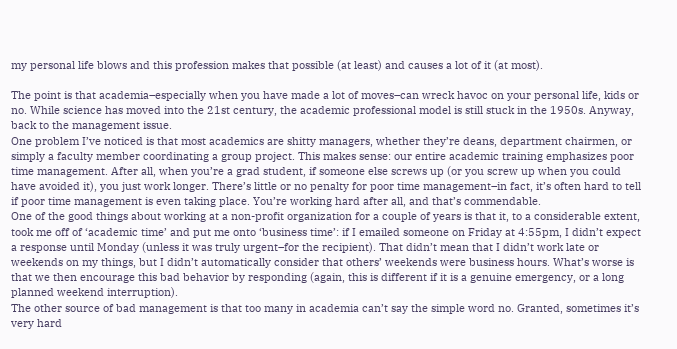my personal life blows and this profession makes that possible (at least) and causes a lot of it (at most).

The point is that academia–especially when you have made a lot of moves–can wreck havoc on your personal life, kids or no. While science has moved into the 21st century, the academic professional model is still stuck in the 1950s. Anyway, back to the management issue.
One problem I’ve noticed is that most academics are shitty managers, whether they’re deans, department chairmen, or simply a faculty member coordinating a group project. This makes sense: our entire academic training emphasizes poor time management. After all, when you’re a grad student, if someone else screws up (or you screw up when you could have avoided it), you just work longer. There’s little or no penalty for poor time management–in fact, it’s often hard to tell if poor time management is even taking place. You’re working hard after all, and that’s commendable.
One of the good things about working at a non-profit organization for a couple of years is that it, to a considerable extent, took me off of ‘academic time’ and put me onto ‘business time’: if I emailed someone on Friday at 4:55pm, I didn’t expect a response until Monday (unless it was truly urgent–for the recipient). That didn’t mean that I didn’t work late or weekends on my things, but I didn’t automatically consider that others’ weekends were business hours. What’s worse is that we then encourage this bad behavior by responding (again, this is different if it is a genuine emergency, or a long planned weekend interruption).
The other source of bad management is that too many in academia can’t say the simple word no. Granted, sometimes it’s very hard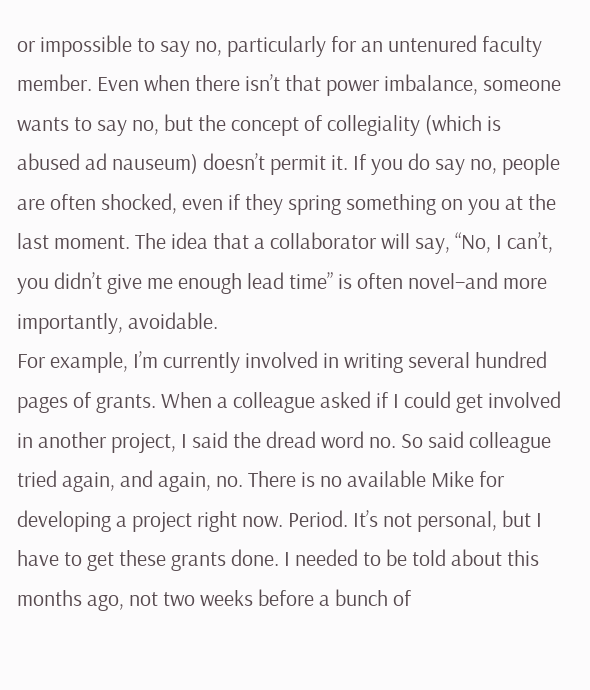or impossible to say no, particularly for an untenured faculty member. Even when there isn’t that power imbalance, someone wants to say no, but the concept of collegiality (which is abused ad nauseum) doesn’t permit it. If you do say no, people are often shocked, even if they spring something on you at the last moment. The idea that a collaborator will say, “No, I can’t, you didn’t give me enough lead time” is often novel–and more importantly, avoidable.
For example, I’m currently involved in writing several hundred pages of grants. When a colleague asked if I could get involved in another project, I said the dread word no. So said colleague tried again, and again, no. There is no available Mike for developing a project right now. Period. It’s not personal, but I have to get these grants done. I needed to be told about this months ago, not two weeks before a bunch of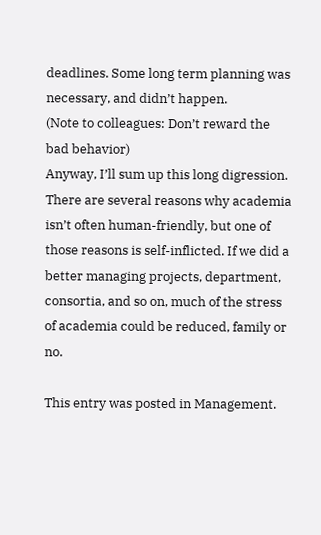deadlines. Some long term planning was necessary, and didn’t happen.
(Note to colleagues: Don’t reward the bad behavior)
Anyway, I’ll sum up this long digression. There are several reasons why academia isn’t often human-friendly, but one of those reasons is self-inflicted. If we did a better managing projects, department, consortia, and so on, much of the stress of academia could be reduced, family or no.

This entry was posted in Management.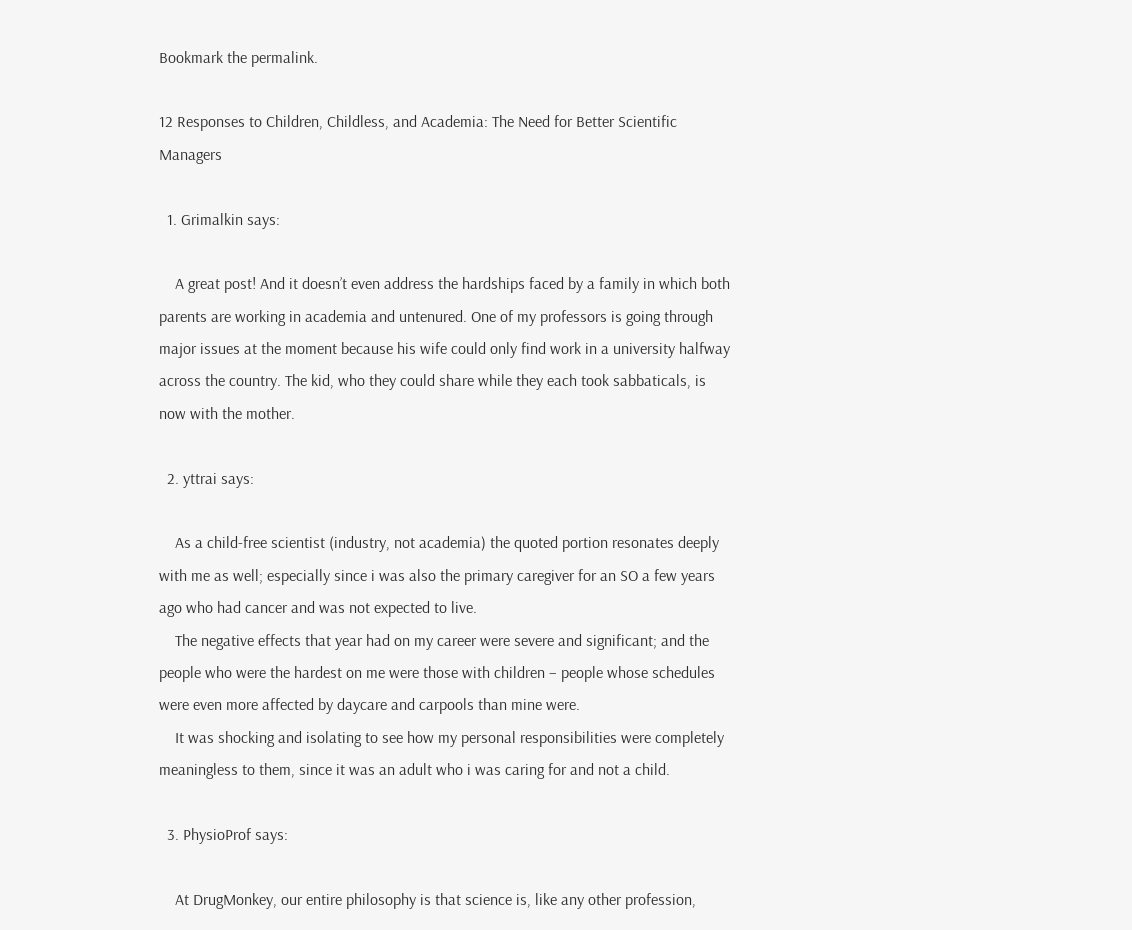Bookmark the permalink.

12 Responses to Children, Childless, and Academia: The Need for Better Scientific Managers

  1. Grimalkin says:

    A great post! And it doesn’t even address the hardships faced by a family in which both parents are working in academia and untenured. One of my professors is going through major issues at the moment because his wife could only find work in a university halfway across the country. The kid, who they could share while they each took sabbaticals, is now with the mother.

  2. yttrai says:

    As a child-free scientist (industry, not academia) the quoted portion resonates deeply with me as well; especially since i was also the primary caregiver for an SO a few years ago who had cancer and was not expected to live.
    The negative effects that year had on my career were severe and significant; and the people who were the hardest on me were those with children – people whose schedules were even more affected by daycare and carpools than mine were.
    It was shocking and isolating to see how my personal responsibilities were completely meaningless to them, since it was an adult who i was caring for and not a child.

  3. PhysioProf says:

    At DrugMonkey, our entire philosophy is that science is, like any other profession,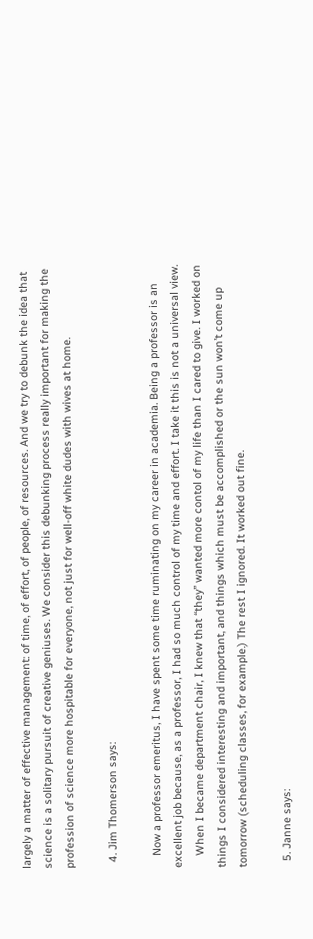largely a matter of effective management: of time, of effort, of people, of resources. And we try to debunk the idea that science is a solitary pursuit of creative geniuses. We consider this debunking process really important for making the profession of science more hospitable for everyone, not just for well-off white dudes with wives at home.

  4. Jim Thomerson says:

    Now a professor emeritus, I have spent some time ruminating on my career in academia. Being a professor is an excellent job because, as a professor, I had so much control of my time and effort. I take it this is not a universal view.
    When I became department chair, I knew that “they” wanted more contol of my life than I cared to give. I worked on things I considered interesting and important, and things which must be accomplished or the sun won’t come up tomorrow (scheduling classes, for example.) The rest I ignored. It worked out fine.

  5. Janne says: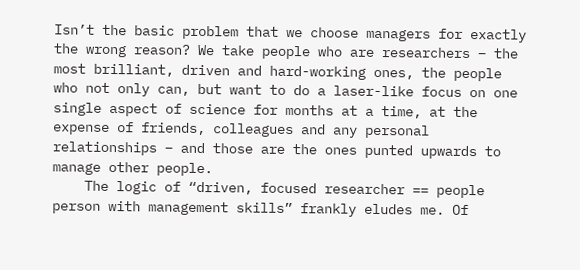Isn’t the basic problem that we choose managers for exactly the wrong reason? We take people who are researchers – the most brilliant, driven and hard-working ones, the people who not only can, but want to do a laser-like focus on one single aspect of science for months at a time, at the expense of friends, colleagues and any personal relationships – and those are the ones punted upwards to manage other people.
    The logic of “driven, focused researcher == people person with management skills” frankly eludes me. Of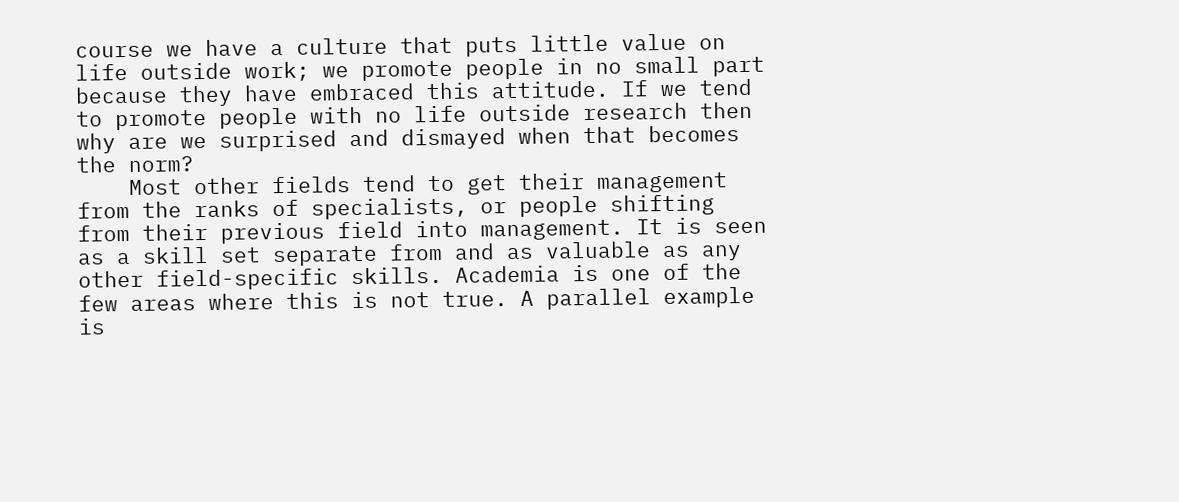course we have a culture that puts little value on life outside work; we promote people in no small part because they have embraced this attitude. If we tend to promote people with no life outside research then why are we surprised and dismayed when that becomes the norm?
    Most other fields tend to get their management from the ranks of specialists, or people shifting from their previous field into management. It is seen as a skill set separate from and as valuable as any other field-specific skills. Academia is one of the few areas where this is not true. A parallel example is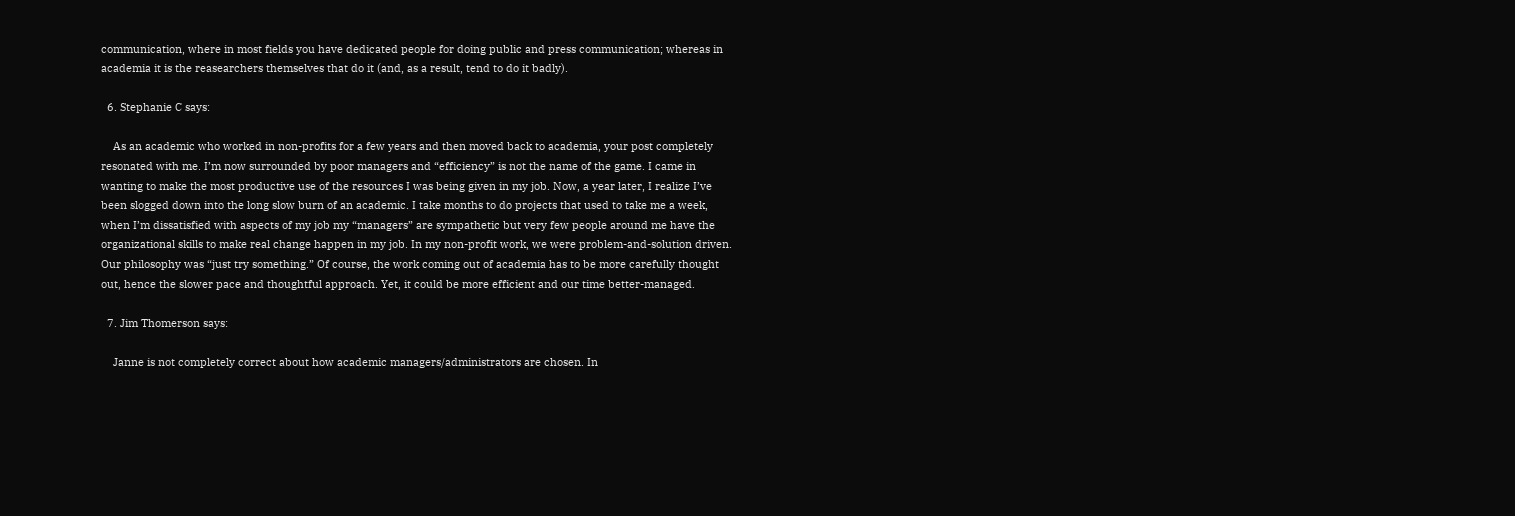communication, where in most fields you have dedicated people for doing public and press communication; whereas in academia it is the reasearchers themselves that do it (and, as a result, tend to do it badly).

  6. Stephanie C says:

    As an academic who worked in non-profits for a few years and then moved back to academia, your post completely resonated with me. I’m now surrounded by poor managers and “efficiency” is not the name of the game. I came in wanting to make the most productive use of the resources I was being given in my job. Now, a year later, I realize I’ve been slogged down into the long slow burn of an academic. I take months to do projects that used to take me a week, when I’m dissatisfied with aspects of my job my “managers” are sympathetic but very few people around me have the organizational skills to make real change happen in my job. In my non-profit work, we were problem-and-solution driven. Our philosophy was “just try something.” Of course, the work coming out of academia has to be more carefully thought out, hence the slower pace and thoughtful approach. Yet, it could be more efficient and our time better-managed.

  7. Jim Thomerson says:

    Janne is not completely correct about how academic managers/administrators are chosen. In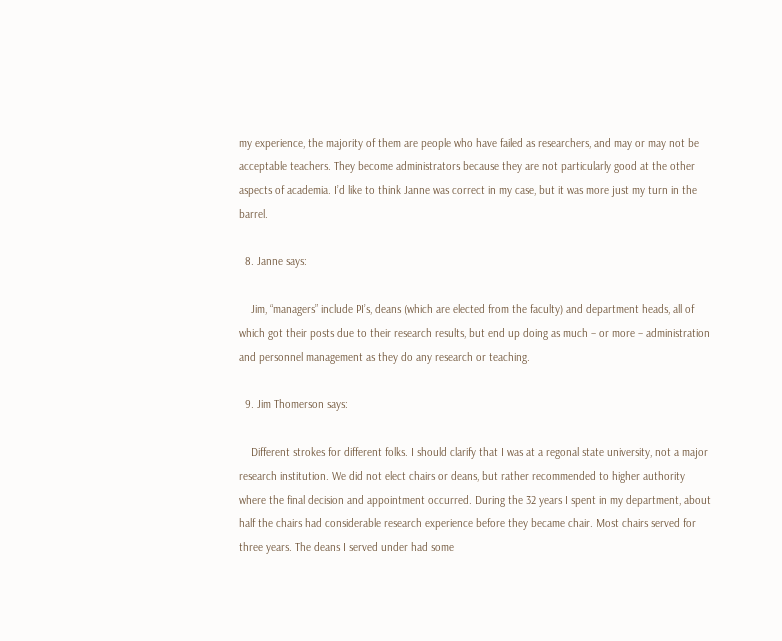my experience, the majority of them are people who have failed as researchers, and may or may not be acceptable teachers. They become administrators because they are not particularly good at the other aspects of academia. I’d like to think Janne was correct in my case, but it was more just my turn in the barrel.

  8. Janne says:

    Jim, “managers” include PI’s, deans (which are elected from the faculty) and department heads, all of which got their posts due to their research results, but end up doing as much – or more – administration and personnel management as they do any research or teaching.

  9. Jim Thomerson says:

    Different strokes for different folks. I should clarify that I was at a regonal state university, not a major research institution. We did not elect chairs or deans, but rather recommended to higher authority where the final decision and appointment occurred. During the 32 years I spent in my department, about half the chairs had considerable research experience before they became chair. Most chairs served for three years. The deans I served under had some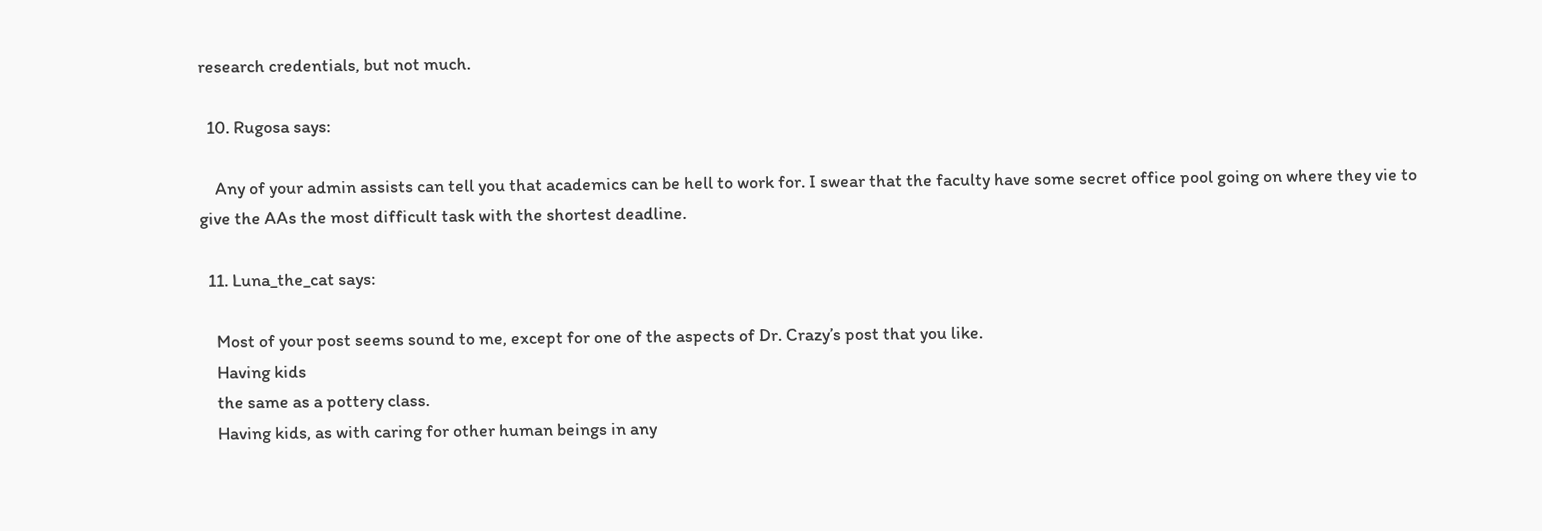research credentials, but not much.

  10. Rugosa says:

    Any of your admin assists can tell you that academics can be hell to work for. I swear that the faculty have some secret office pool going on where they vie to give the AAs the most difficult task with the shortest deadline.

  11. Luna_the_cat says:

    Most of your post seems sound to me, except for one of the aspects of Dr. Crazy’s post that you like.
    Having kids
    the same as a pottery class.
    Having kids, as with caring for other human beings in any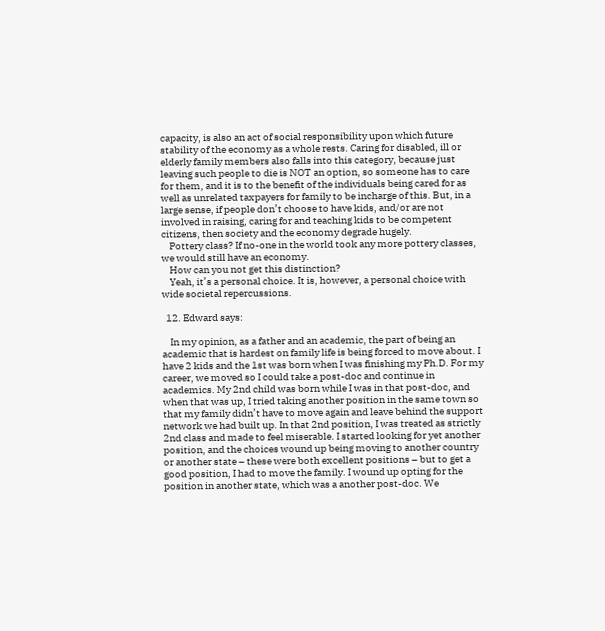capacity, is also an act of social responsibility upon which future stability of the economy as a whole rests. Caring for disabled, ill or elderly family members also falls into this category, because just leaving such people to die is NOT an option, so someone has to care for them, and it is to the benefit of the individuals being cared for as well as unrelated taxpayers for family to be incharge of this. But, in a large sense, if people don’t choose to have kids, and/or are not involved in raising, caring for and teaching kids to be competent citizens, then society and the economy degrade hugely.
    Pottery class? If no-one in the world took any more pottery classes, we would still have an economy.
    How can you not get this distinction?
    Yeah, it’s a personal choice. It is, however, a personal choice with wide societal repercussions.

  12. Edward says:

    In my opinion, as a father and an academic, the part of being an academic that is hardest on family life is being forced to move about. I have 2 kids and the 1st was born when I was finishing my Ph.D. For my career, we moved so I could take a post-doc and continue in academics. My 2nd child was born while I was in that post-doc, and when that was up, I tried taking another position in the same town so that my family didn’t have to move again and leave behind the support network we had built up. In that 2nd position, I was treated as strictly 2nd class and made to feel miserable. I started looking for yet another position, and the choices wound up being moving to another country or another state – these were both excellent positions – but to get a good position, I had to move the family. I wound up opting for the position in another state, which was a another post-doc. We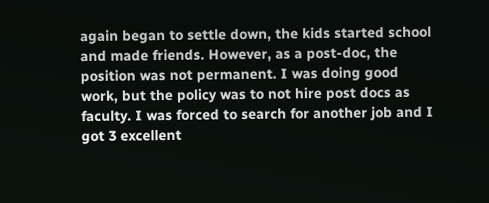again began to settle down, the kids started school and made friends. However, as a post-doc, the position was not permanent. I was doing good work, but the policy was to not hire post docs as faculty. I was forced to search for another job and I got 3 excellent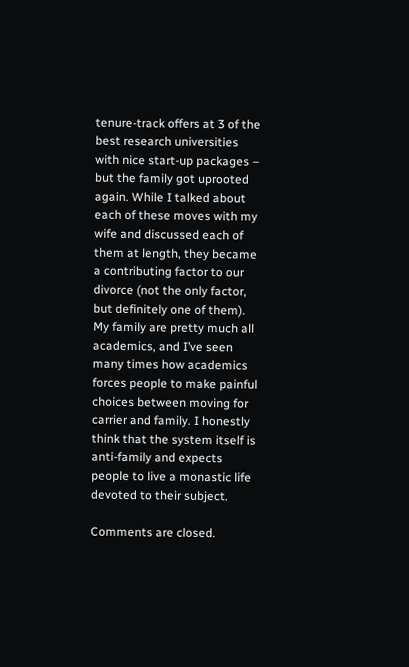tenure-track offers at 3 of the best research universities with nice start-up packages – but the family got uprooted again. While I talked about each of these moves with my wife and discussed each of them at length, they became a contributing factor to our divorce (not the only factor, but definitely one of them). My family are pretty much all academics, and I’ve seen many times how academics forces people to make painful choices between moving for carrier and family. I honestly think that the system itself is anti-family and expects people to live a monastic life devoted to their subject.

Comments are closed.